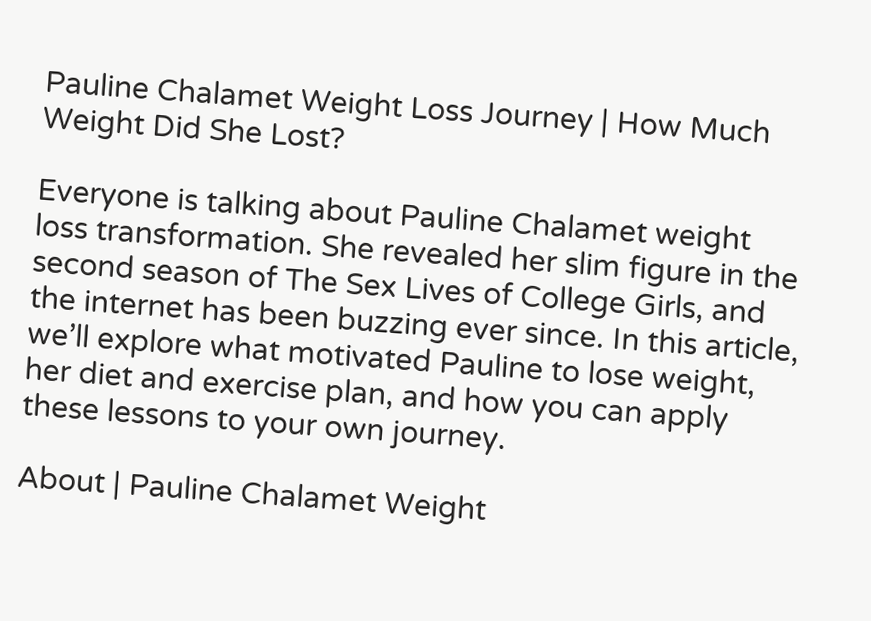Pauline Chalamet Weight Loss Journey | How Much Weight Did She Lost?

Everyone is talking about Pauline Chalamet weight loss transformation. She revealed her slim figure in the second season of The Sex Lives of College Girls, and the internet has been buzzing ever since. In this article, we’ll explore what motivated Pauline to lose weight, her diet and exercise plan, and how you can apply these lessons to your own journey.

About | Pauline Chalamet Weight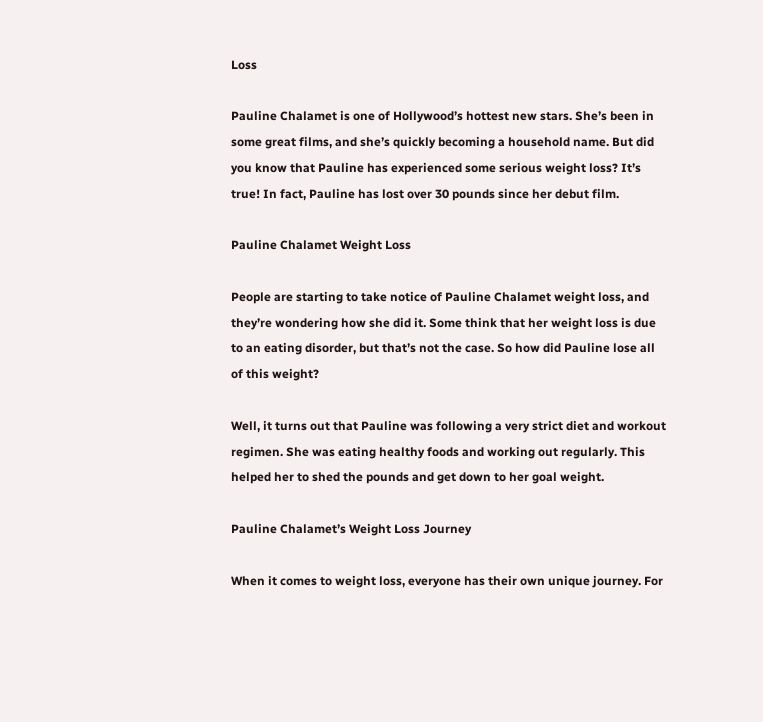Loss

Pauline Chalamet is one of Hollywood’s hottest new stars. She’s been in some great films, and she’s quickly becoming a household name. But did you know that Pauline has experienced some serious weight loss? It’s true! In fact, Pauline has lost over 30 pounds since her debut film.

Pauline Chalamet Weight Loss

People are starting to take notice of Pauline Chalamet weight loss, and they’re wondering how she did it. Some think that her weight loss is due to an eating disorder, but that’s not the case. So how did Pauline lose all of this weight?

Well, it turns out that Pauline was following a very strict diet and workout regimen. She was eating healthy foods and working out regularly. This helped her to shed the pounds and get down to her goal weight.

Pauline Chalamet’s Weight Loss Journey

When it comes to weight loss, everyone has their own unique journey. For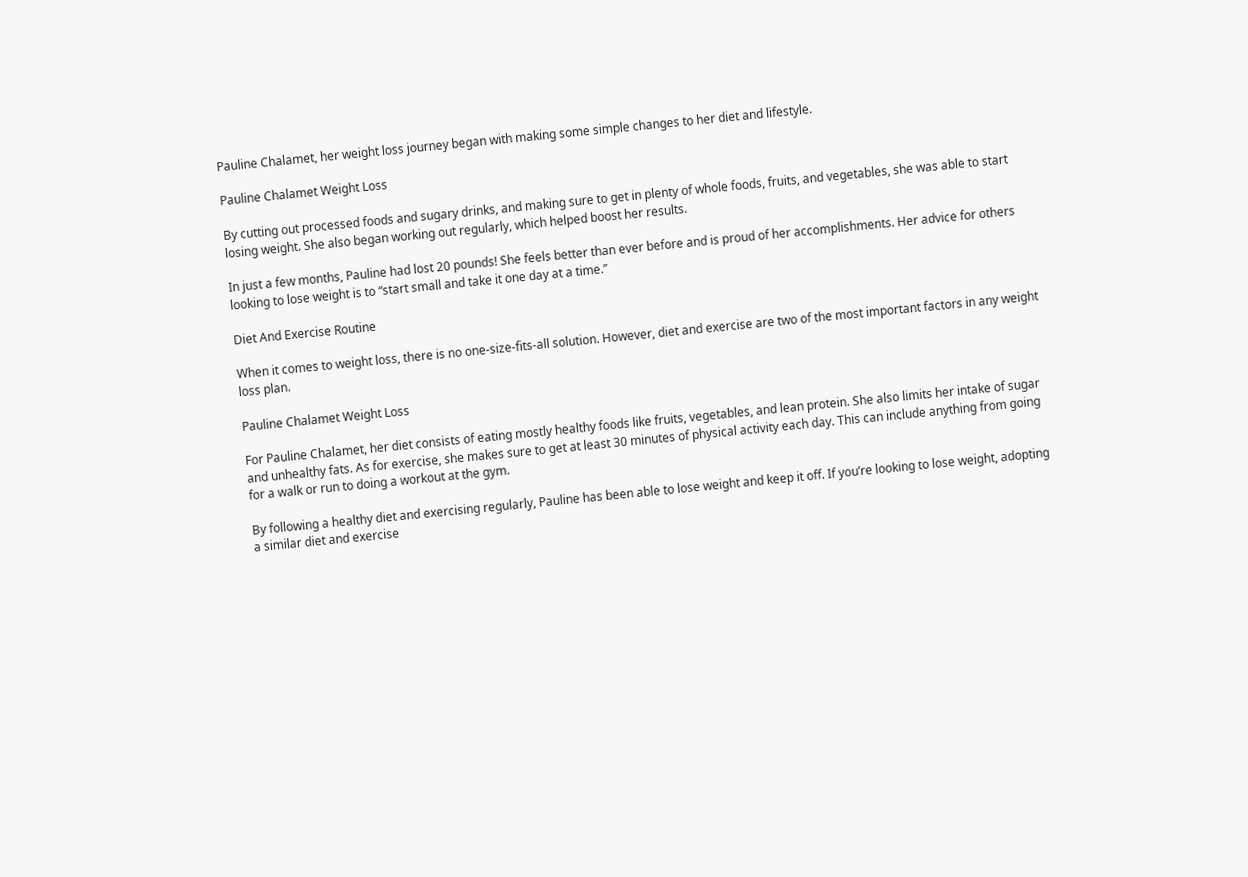Pauline Chalamet, her weight loss journey began with making some simple changes to her diet and lifestyle.

Pauline Chalamet Weight Loss

By cutting out processed foods and sugary drinks, and making sure to get in plenty of whole foods, fruits, and vegetables, she was able to start losing weight. She also began working out regularly, which helped boost her results.

In just a few months, Pauline had lost 20 pounds! She feels better than ever before and is proud of her accomplishments. Her advice for others looking to lose weight is to “start small and take it one day at a time.”

Diet And Exercise Routine

When it comes to weight loss, there is no one-size-fits-all solution. However, diet and exercise are two of the most important factors in any weight loss plan.

Pauline Chalamet Weight Loss

For Pauline Chalamet, her diet consists of eating mostly healthy foods like fruits, vegetables, and lean protein. She also limits her intake of sugar and unhealthy fats. As for exercise, she makes sure to get at least 30 minutes of physical activity each day. This can include anything from going for a walk or run to doing a workout at the gym.

By following a healthy diet and exercising regularly, Pauline has been able to lose weight and keep it off. If you’re looking to lose weight, adopting a similar diet and exercise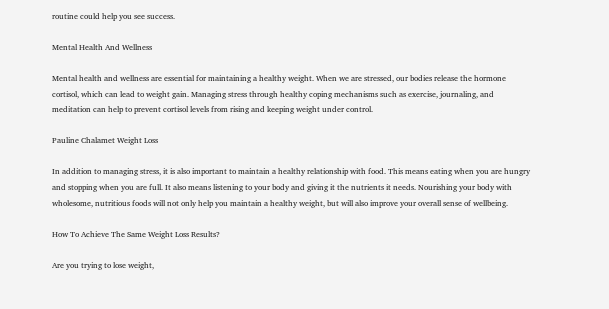routine could help you see success.

Mental Health And Wellness

Mental health and wellness are essential for maintaining a healthy weight. When we are stressed, our bodies release the hormone cortisol, which can lead to weight gain. Managing stress through healthy coping mechanisms such as exercise, journaling, and meditation can help to prevent cortisol levels from rising and keeping weight under control.

Pauline Chalamet Weight Loss

In addition to managing stress, it is also important to maintain a healthy relationship with food. This means eating when you are hungry and stopping when you are full. It also means listening to your body and giving it the nutrients it needs. Nourishing your body with wholesome, nutritious foods will not only help you maintain a healthy weight, but will also improve your overall sense of wellbeing.

How To Achieve The Same Weight Loss Results?

Are you trying to lose weight,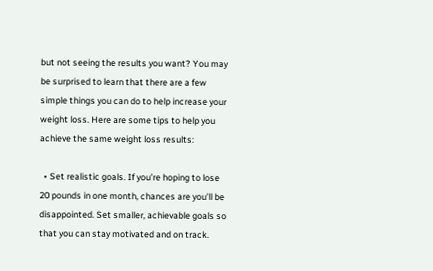but not seeing the results you want? You may be surprised to learn that there are a few simple things you can do to help increase your weight loss. Here are some tips to help you achieve the same weight loss results:

  • Set realistic goals. If you’re hoping to lose 20 pounds in one month, chances are you’ll be disappointed. Set smaller, achievable goals so that you can stay motivated and on track.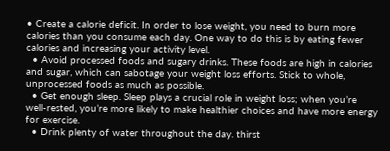• Create a calorie deficit. In order to lose weight, you need to burn more calories than you consume each day. One way to do this is by eating fewer calories and increasing your activity level.
  • Avoid processed foods and sugary drinks. These foods are high in calories and sugar, which can sabotage your weight loss efforts. Stick to whole, unprocessed foods as much as possible.
  • Get enough sleep. Sleep plays a crucial role in weight loss; when you’re well-rested, you’re more likely to make healthier choices and have more energy for exercise.
  • Drink plenty of water throughout the day. thirst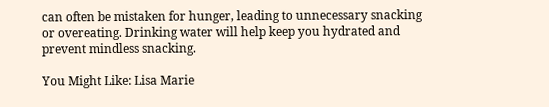can often be mistaken for hunger, leading to unnecessary snacking or overeating. Drinking water will help keep you hydrated and prevent mindless snacking.

You Might Like: Lisa Marie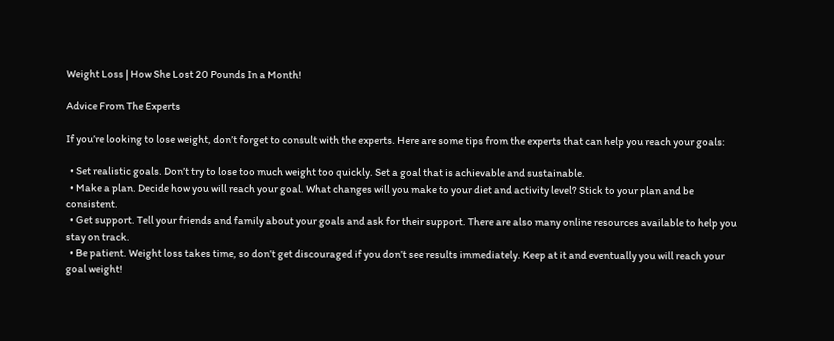Weight Loss | How She Lost 20 Pounds In a Month!

Advice From The Experts

If you’re looking to lose weight, don’t forget to consult with the experts. Here are some tips from the experts that can help you reach your goals:

  • Set realistic goals. Don’t try to lose too much weight too quickly. Set a goal that is achievable and sustainable.
  • Make a plan. Decide how you will reach your goal. What changes will you make to your diet and activity level? Stick to your plan and be consistent.
  • Get support. Tell your friends and family about your goals and ask for their support. There are also many online resources available to help you stay on track.
  • Be patient. Weight loss takes time, so don’t get discouraged if you don’t see results immediately. Keep at it and eventually you will reach your goal weight!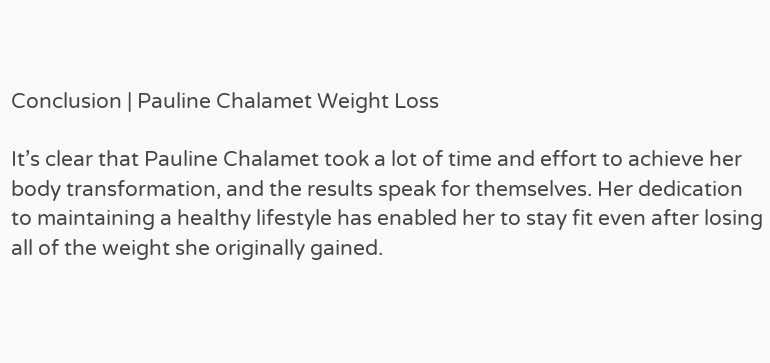Conclusion | Pauline Chalamet Weight Loss

It’s clear that Pauline Chalamet took a lot of time and effort to achieve her body transformation, and the results speak for themselves. Her dedication to maintaining a healthy lifestyle has enabled her to stay fit even after losing all of the weight she originally gained.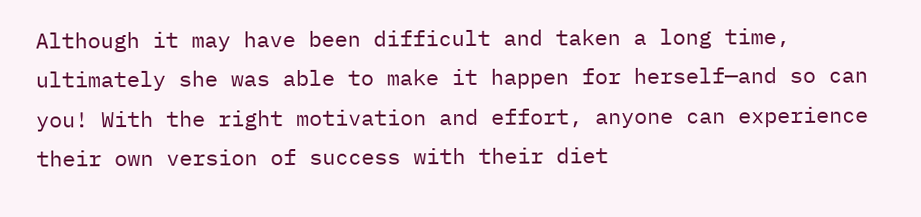Although it may have been difficult and taken a long time, ultimately she was able to make it happen for herself—and so can you! With the right motivation and effort, anyone can experience their own version of success with their diet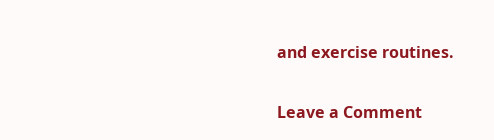and exercise routines.

Leave a Comment